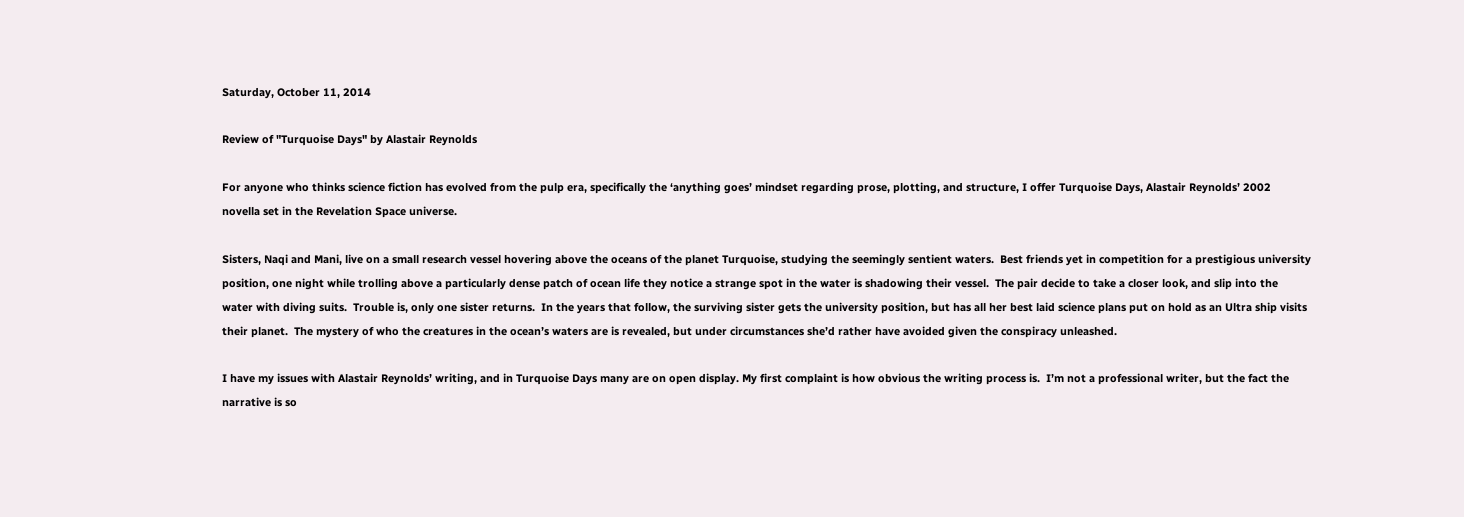Saturday, October 11, 2014

Review of "Turquoise Days" by Alastair Reynolds

For anyone who thinks science fiction has evolved from the pulp era, specifically the ‘anything goes’ mindset regarding prose, plotting, and structure, I offer Turquoise Days, Alastair Reynolds’ 2002 novella set in the Revelation Space universe.

Sisters, Naqi and Mani, live on a small research vessel hovering above the oceans of the planet Turquoise, studying the seemingly sentient waters.  Best friends yet in competition for a prestigious university position, one night while trolling above a particularly dense patch of ocean life they notice a strange spot in the water is shadowing their vessel.  The pair decide to take a closer look, and slip into the water with diving suits.  Trouble is, only one sister returns.  In the years that follow, the surviving sister gets the university position, but has all her best laid science plans put on hold as an Ultra ship visits their planet.  The mystery of who the creatures in the ocean’s waters are is revealed, but under circumstances she’d rather have avoided given the conspiracy unleashed.

I have my issues with Alastair Reynolds’ writing, and in Turquoise Days many are on open display. My first complaint is how obvious the writing process is.  I’m not a professional writer, but the fact the narrative is so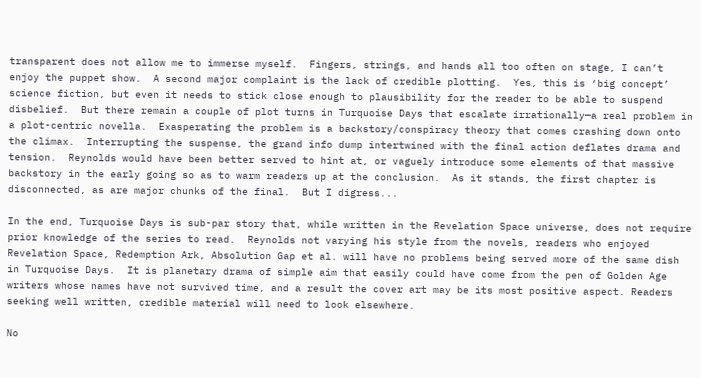transparent does not allow me to immerse myself.  Fingers, strings, and hands all too often on stage, I can’t enjoy the puppet show.  A second major complaint is the lack of credible plotting.  Yes, this is ‘big concept’ science fiction, but even it needs to stick close enough to plausibility for the reader to be able to suspend disbelief.  But there remain a couple of plot turns in Turquoise Days that escalate irrationally—a real problem in a plot-centric novella.  Exasperating the problem is a backstory/conspiracy theory that comes crashing down onto the climax.  Interrupting the suspense, the grand info dump intertwined with the final action deflates drama and tension.  Reynolds would have been better served to hint at, or vaguely introduce some elements of that massive backstory in the early going so as to warm readers up at the conclusion.  As it stands, the first chapter is disconnected, as are major chunks of the final.  But I digress...

In the end, Turquoise Days is sub-par story that, while written in the Revelation Space universe, does not require prior knowledge of the series to read.  Reynolds not varying his style from the novels, readers who enjoyed Revelation Space, Redemption Ark, Absolution Gap et al. will have no problems being served more of the same dish in Turquoise Days.  It is planetary drama of simple aim that easily could have come from the pen of Golden Age writers whose names have not survived time, and a result the cover art may be its most positive aspect. Readers seeking well written, credible material will need to look elsewhere.

No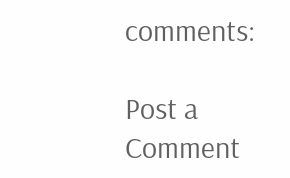comments:

Post a Comment